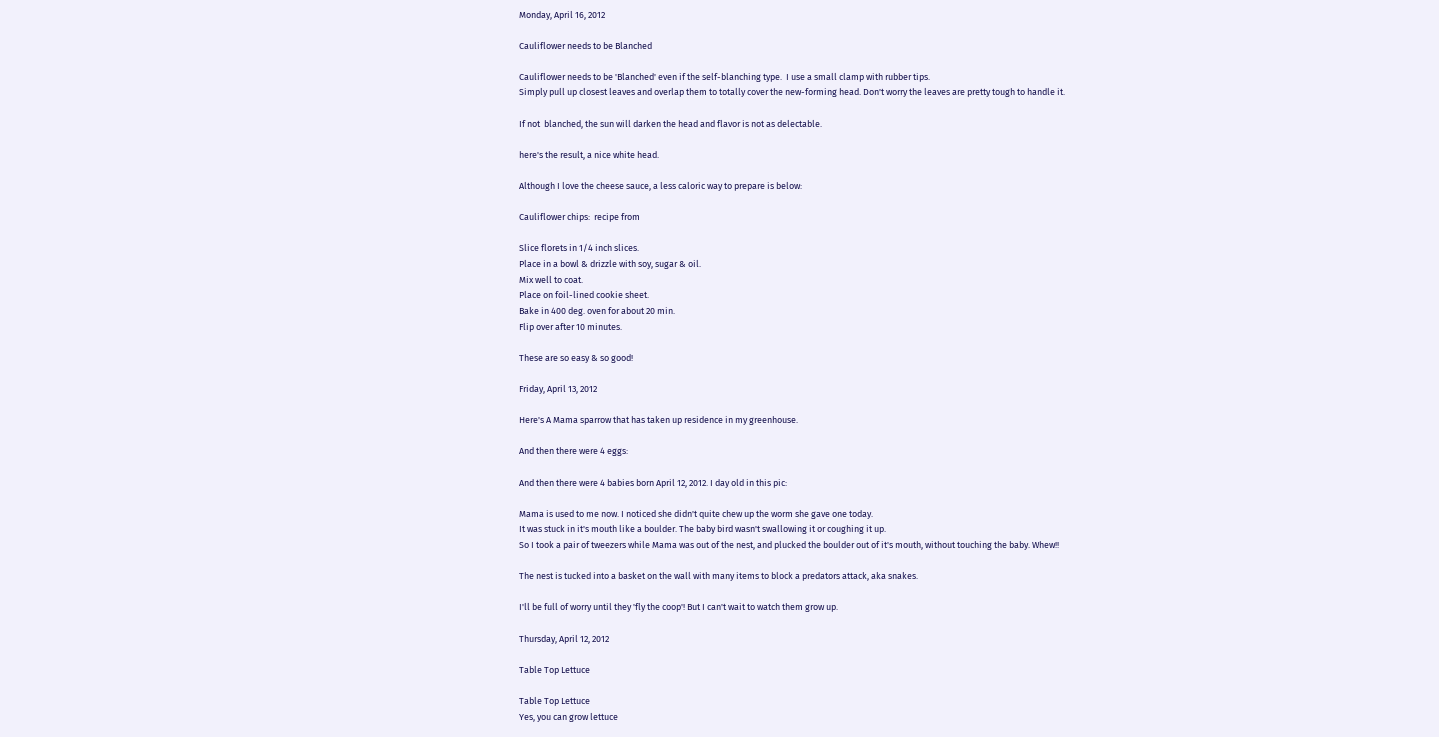Monday, April 16, 2012

Cauliflower needs to be Blanched

Cauliflower needs to be 'Blanched' even if the self-blanching type.  I use a small clamp with rubber tips.
Simply pull up closest leaves and overlap them to totally cover the new-forming head. Don't worry the leaves are pretty tough to handle it.

If not  blanched, the sun will darken the head and flavor is not as delectable.

here's the result, a nice white head.

Although I love the cheese sauce, a less caloric way to prepare is below:

Cauliflower chips:  recipe from

Slice florets in 1/4 inch slices.
Place in a bowl & drizzle with soy, sugar & oil.
Mix well to coat.
Place on foil-lined cookie sheet.
Bake in 400 deg. oven for about 20 min.
Flip over after 10 minutes.

These are so easy & so good!

Friday, April 13, 2012

Here's A Mama sparrow that has taken up residence in my greenhouse.

And then there were 4 eggs:

And then there were 4 babies born April 12, 2012. I day old in this pic:

Mama is used to me now. I noticed she didn't quite chew up the worm she gave one today.
It was stuck in it's mouth like a boulder. The baby bird wasn't swallowing it or coughing it up.
So I took a pair of tweezers while Mama was out of the nest, and plucked the boulder out of it's mouth, without touching the baby. Whew!!

The nest is tucked into a basket on the wall with many items to block a predators attack, aka snakes.

I'll be full of worry until they 'fly the coop'! But I can't wait to watch them grow up.

Thursday, April 12, 2012

Table Top Lettuce

Table Top Lettuce
Yes, you can grow lettuce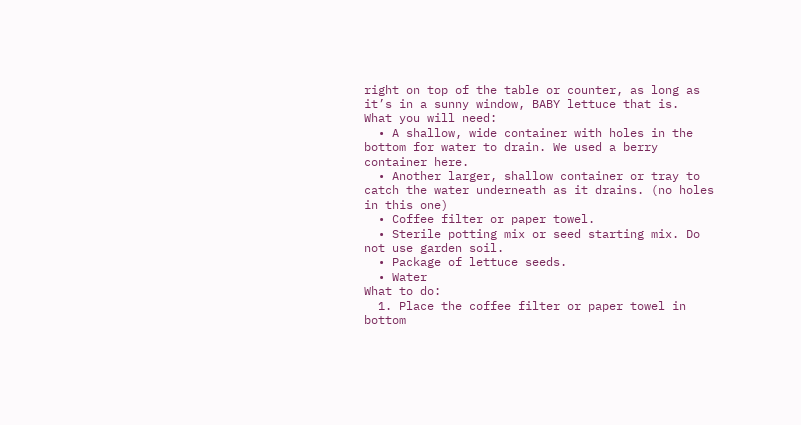right on top of the table or counter, as long as it’s in a sunny window, BABY lettuce that is.
What you will need:
  • A shallow, wide container with holes in the bottom for water to drain. We used a berry container here.
  • Another larger, shallow container or tray to catch the water underneath as it drains. (no holes in this one)
  • Coffee filter or paper towel.
  • Sterile potting mix or seed starting mix. Do not use garden soil.
  • Package of lettuce seeds.
  • Water
What to do:
  1. Place the coffee filter or paper towel in bottom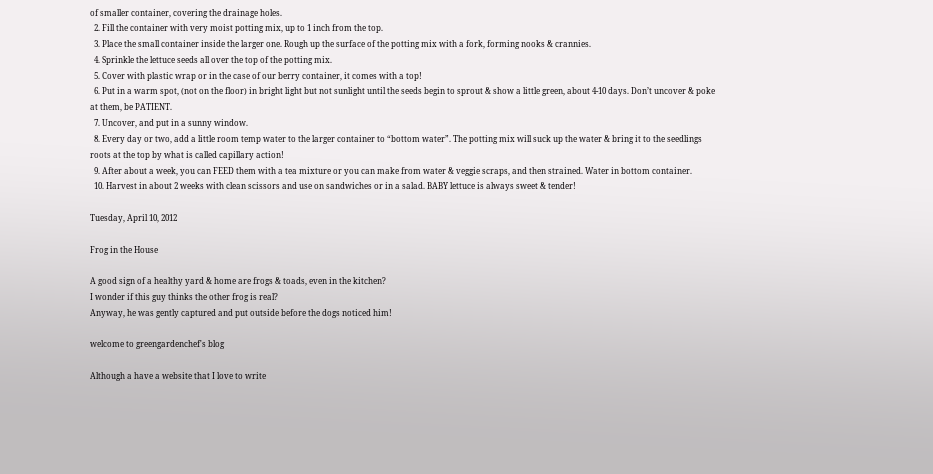of smaller container, covering the drainage holes.
  2. Fill the container with very moist potting mix, up to 1 inch from the top.
  3. Place the small container inside the larger one. Rough up the surface of the potting mix with a fork, forming nooks & crannies.
  4. Sprinkle the lettuce seeds all over the top of the potting mix.
  5. Cover with plastic wrap or in the case of our berry container, it comes with a top!
  6. Put in a warm spot, (not on the floor) in bright light but not sunlight until the seeds begin to sprout & show a little green, about 4-10 days. Don’t uncover & poke at them, be PATIENT.
  7. Uncover, and put in a sunny window.
  8. Every day or two, add a little room temp water to the larger container to “bottom water”. The potting mix will suck up the water & bring it to the seedlings roots at the top by what is called capillary action!
  9. After about a week, you can FEED them with a tea mixture or you can make from water & veggie scraps, and then strained. Water in bottom container.
  10. Harvest in about 2 weeks with clean scissors and use on sandwiches or in a salad. BABY lettuce is always sweet & tender!

Tuesday, April 10, 2012

Frog in the House

A good sign of a healthy yard & home are frogs & toads, even in the kitchen?
I wonder if this guy thinks the other frog is real?
Anyway, he was gently captured and put outside before the dogs noticed him!

welcome to greengardenchef's blog

Although a have a website that I love to write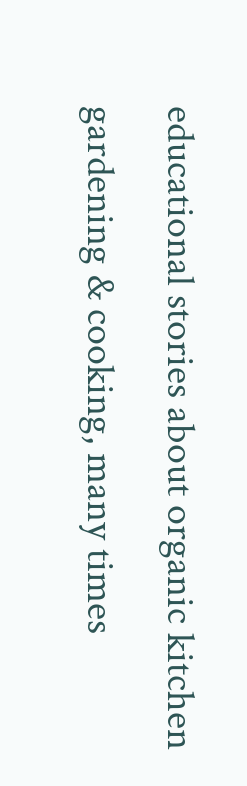educational stories about organic kitchen gardening & cooking, many times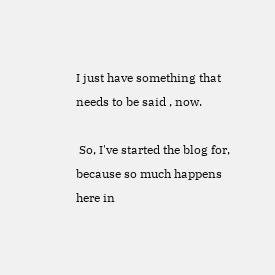I just have something that needs to be said , now.

 So, I've started the blog for,  because so much happens here in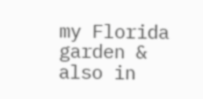my Florida garden & also in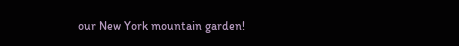our New York mountain garden!